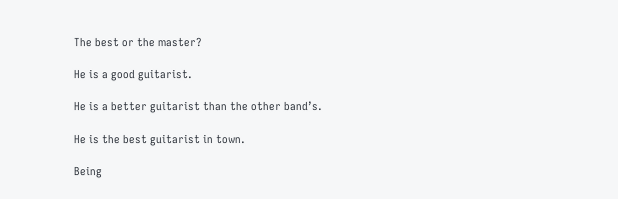The best or the master?

He is a good guitarist.

He is a better guitarist than the other band’s.

He is the best guitarist in town.

Being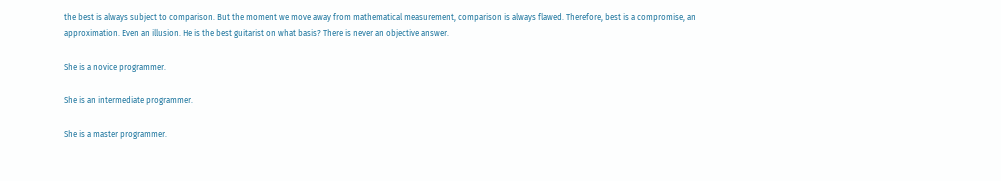the best is always subject to comparison. But the moment we move away from mathematical measurement, comparison is always flawed. Therefore, best is a compromise, an approximation. Even an illusion. He is the best guitarist on what basis? There is never an objective answer.

She is a novice programmer.

She is an intermediate programmer.

She is a master programmer.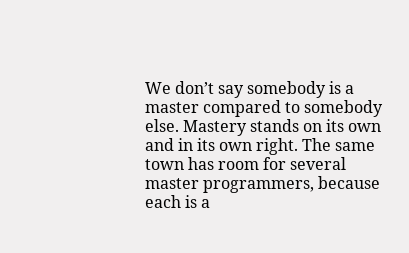We don’t say somebody is a master compared to somebody else. Mastery stands on its own and in its own right. The same town has room for several master programmers, because each is a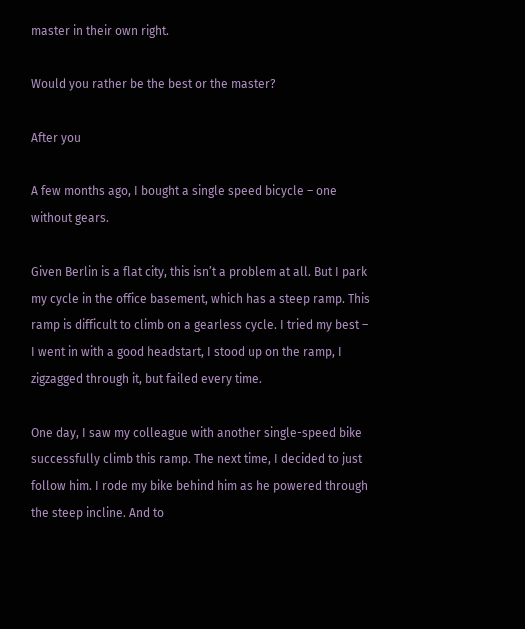master in their own right.

Would you rather be the best or the master?

After you

A few months ago, I bought a single speed bicycle – one without gears.

Given Berlin is a flat city, this isn’t a problem at all. But I park my cycle in the office basement, which has a steep ramp. This ramp is difficult to climb on a gearless cycle. I tried my best – I went in with a good headstart, I stood up on the ramp, I zigzagged through it, but failed every time.

One day, I saw my colleague with another single-speed bike successfully climb this ramp. The next time, I decided to just follow him. I rode my bike behind him as he powered through the steep incline. And to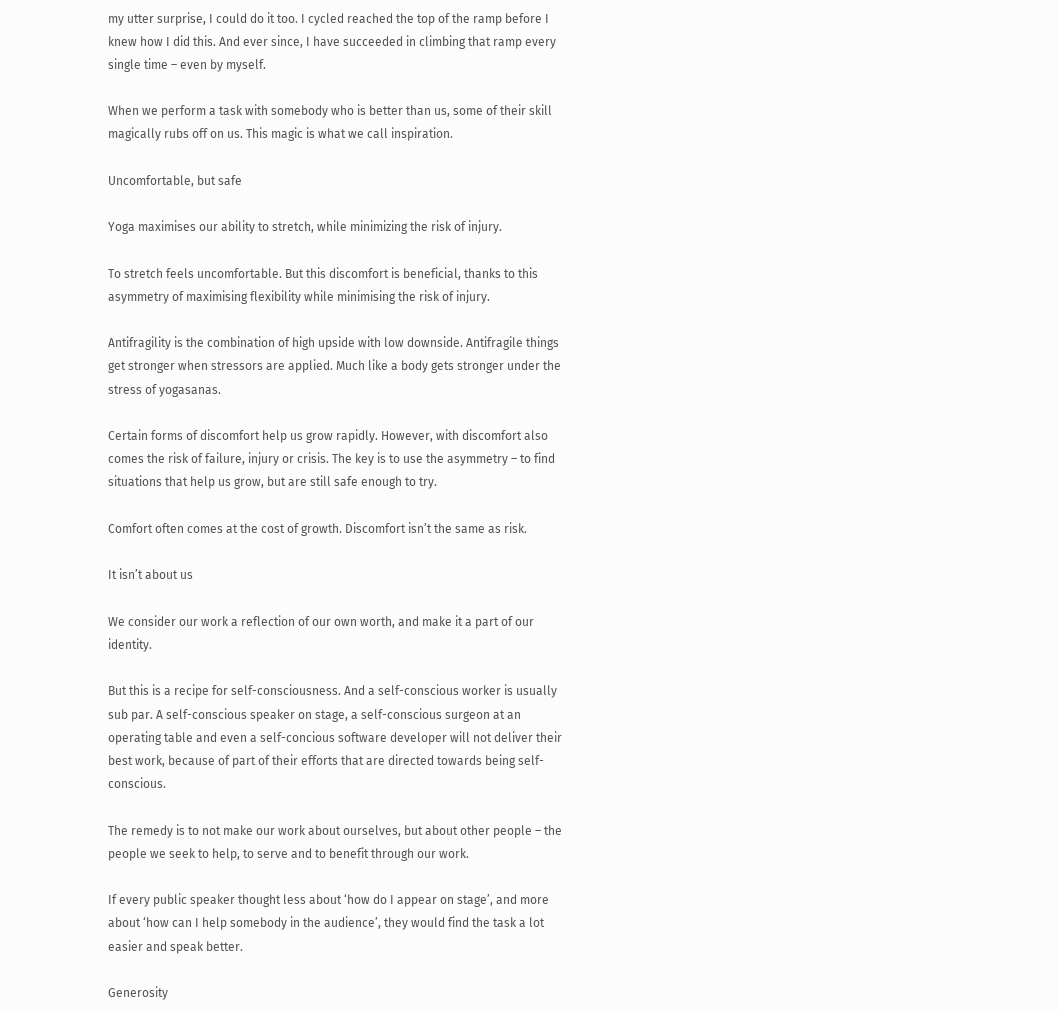my utter surprise, I could do it too. I cycled reached the top of the ramp before I knew how I did this. And ever since, I have succeeded in climbing that ramp every single time – even by myself.

When we perform a task with somebody who is better than us, some of their skill magically rubs off on us. This magic is what we call inspiration.

Uncomfortable, but safe

Yoga maximises our ability to stretch, while minimizing the risk of injury.

To stretch feels uncomfortable. But this discomfort is beneficial, thanks to this asymmetry of maximising flexibility while minimising the risk of injury.

Antifragility is the combination of high upside with low downside. Antifragile things get stronger when stressors are applied. Much like a body gets stronger under the stress of yogasanas.

Certain forms of discomfort help us grow rapidly. However, with discomfort also comes the risk of failure, injury or crisis. The key is to use the asymmetry – to find situations that help us grow, but are still safe enough to try.

Comfort often comes at the cost of growth. Discomfort isn’t the same as risk.

It isn’t about us

We consider our work a reflection of our own worth, and make it a part of our identity.

But this is a recipe for self-consciousness. And a self-conscious worker is usually sub par. A self-conscious speaker on stage, a self-conscious surgeon at an operating table and even a self-concious software developer will not deliver their best work, because of part of their efforts that are directed towards being self-conscious.

The remedy is to not make our work about ourselves, but about other people – the people we seek to help, to serve and to benefit through our work.

If every public speaker thought less about ‘how do I appear on stage’, and more about ‘how can I help somebody in the audience’, they would find the task a lot easier and speak better.

Generosity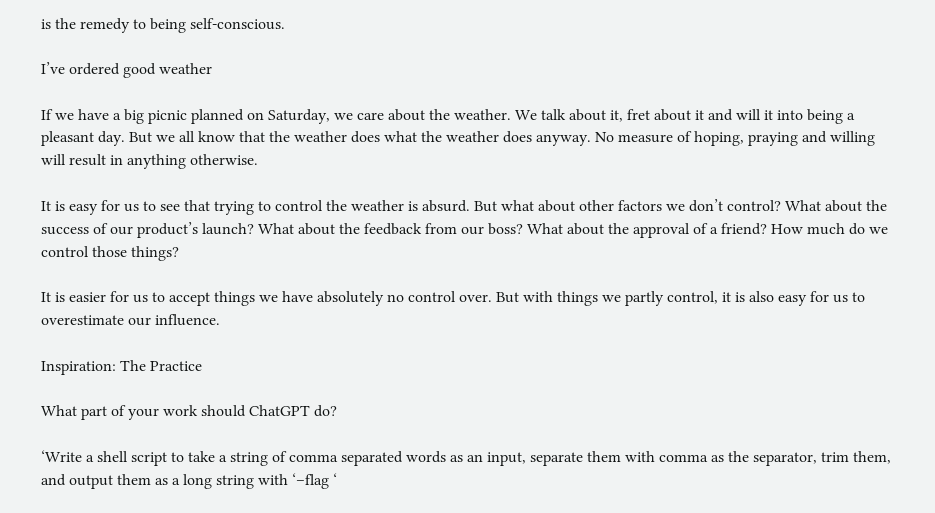is the remedy to being self-conscious.

I’ve ordered good weather

If we have a big picnic planned on Saturday, we care about the weather. We talk about it, fret about it and will it into being a pleasant day. But we all know that the weather does what the weather does anyway. No measure of hoping, praying and willing will result in anything otherwise.

It is easy for us to see that trying to control the weather is absurd. But what about other factors we don’t control? What about the success of our product’s launch? What about the feedback from our boss? What about the approval of a friend? How much do we control those things?

It is easier for us to accept things we have absolutely no control over. But with things we partly control, it is also easy for us to overestimate our influence.

Inspiration: The Practice

What part of your work should ChatGPT do?

‘Write a shell script to take a string of comma separated words as an input, separate them with comma as the separator, trim them, and output them as a long string with ‘–flag ‘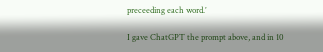preceeding each word.’

I gave ChatGPT the prompt above, and in 10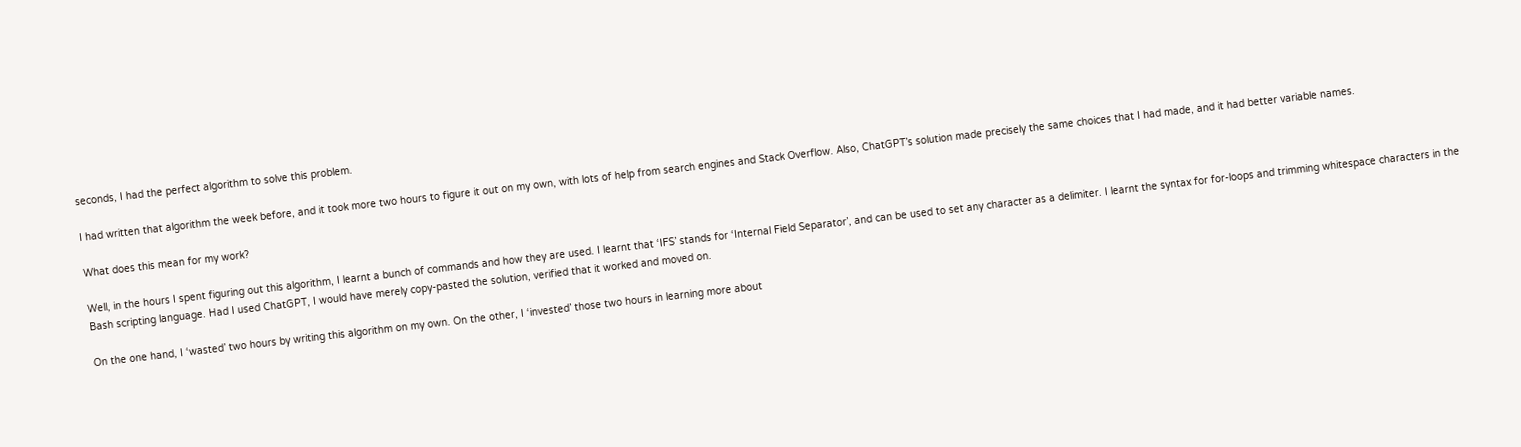seconds, I had the perfect algorithm to solve this problem.

I had written that algorithm the week before, and it took more two hours to figure it out on my own, with lots of help from search engines and Stack Overflow. Also, ChatGPT’s solution made precisely the same choices that I had made, and it had better variable names.

What does this mean for my work?

Well, in the hours I spent figuring out this algorithm, I learnt a bunch of commands and how they are used. I learnt that ‘IFS’ stands for ‘Internal Field Separator’, and can be used to set any character as a delimiter. I learnt the syntax for for-loops and trimming whitespace characters in the Bash scripting language. Had I used ChatGPT, I would have merely copy-pasted the solution, verified that it worked and moved on.

On the one hand, I ‘wasted’ two hours by writing this algorithm on my own. On the other, I ‘invested’ those two hours in learning more about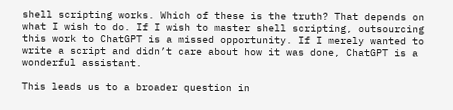shell scripting works. Which of these is the truth? That depends on what I wish to do. If I wish to master shell scripting, outsourcing this work to ChatGPT is a missed opportunity. If I merely wanted to write a script and didn’t care about how it was done, ChatGPT is a wonderful assistant.

This leads us to a broader question in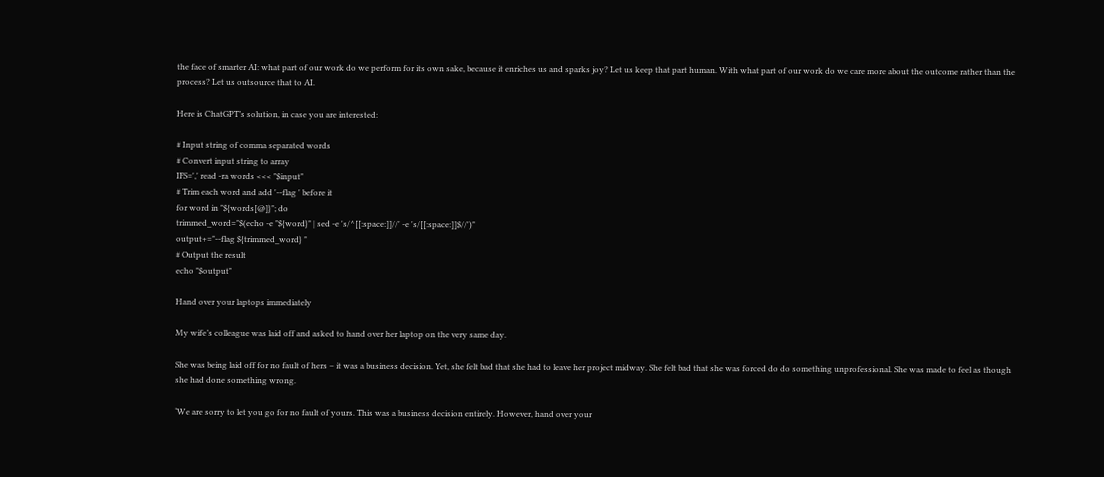the face of smarter AI: what part of our work do we perform for its own sake, because it enriches us and sparks joy? Let us keep that part human. With what part of our work do we care more about the outcome rather than the process? Let us outsource that to AI.

Here is ChatGPT’s solution, in case you are interested:

# Input string of comma separated words
# Convert input string to array
IFS=',' read -ra words <<< "$input"
# Trim each word and add '--flag ' before it
for word in "${words[@]}"; do
trimmed_word="$(echo -e "${word}" | sed -e 's/^[[:space:]]//' -e 's/[[:space:]]$//')"
output+="--flag ${trimmed_word} "
# Output the result
echo "$output"

Hand over your laptops immediately

My wife’s colleague was laid off and asked to hand over her laptop on the very same day.

She was being laid off for no fault of hers – it was a business decision. Yet, she felt bad that she had to leave her project midway. She felt bad that she was forced do do something unprofessional. She was made to feel as though she had done something wrong.

‘We are sorry to let you go for no fault of yours. This was a business decision entirely. However, hand over your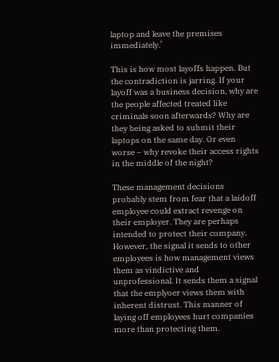laptop and leave the premises immediately.’

This is how most layoffs happen. But the contradiction is jarring. If your layoff was a business decision, why are the people affected treated like criminals soon afterwards? Why are they being asked to submit their laptops on the same day. Or even worse – why revoke their access rights in the middle of the night?

These management decisions probably stem from fear that a laidoff employee could extract revenge on their employer. They are perhaps intended to protect their company. However, the signal it sends to other employees is how management views them as vindictive and unprofessional. It sends them a signal that the emplyoer views them with inherent distrust. This manner of laying off employees hurt companies more than protecting them.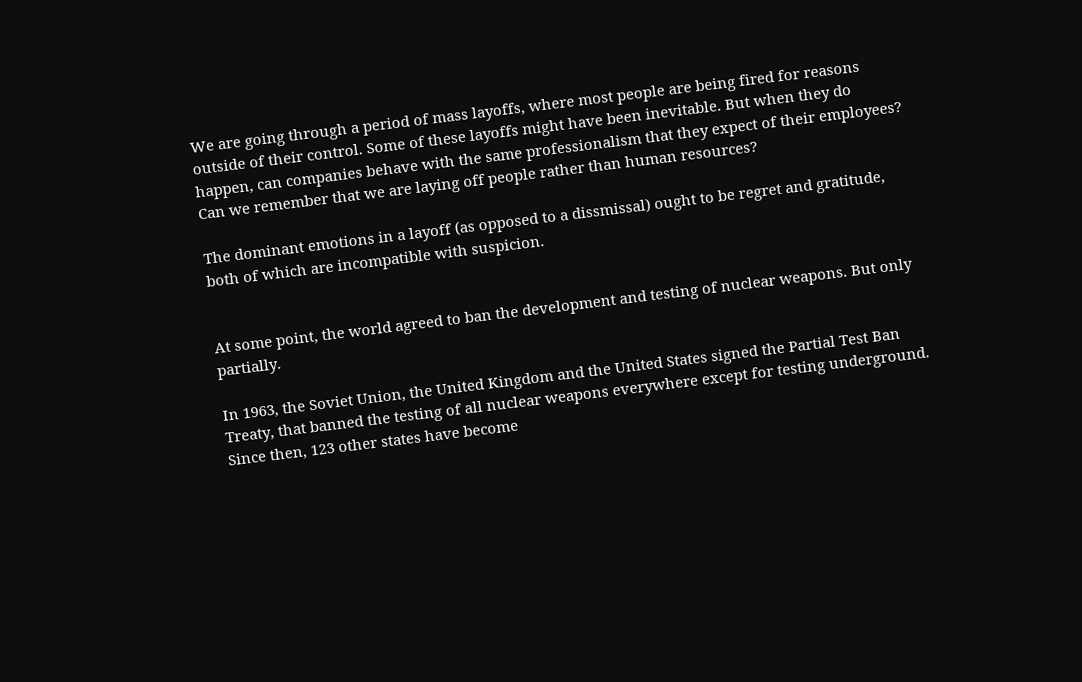We are going through a period of mass layoffs, where most people are being fired for reasons outside of their control. Some of these layoffs might have been inevitable. But when they do happen, can companies behave with the same professionalism that they expect of their employees? Can we remember that we are laying off people rather than human resources?

The dominant emotions in a layoff (as opposed to a dissmissal) ought to be regret and gratitude, both of which are incompatible with suspicion.


At some point, the world agreed to ban the development and testing of nuclear weapons. But only partially.

In 1963, the Soviet Union, the United Kingdom and the United States signed the Partial Test Ban Treaty, that banned the testing of all nuclear weapons everywhere except for testing underground. Since then, 123 other states have become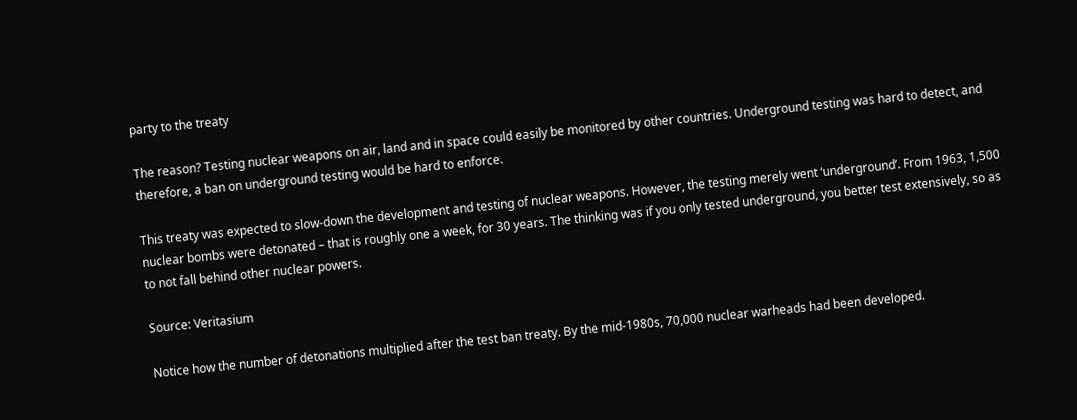party to the treaty

The reason? Testing nuclear weapons on air, land and in space could easily be monitored by other countries. Underground testing was hard to detect, and therefore, a ban on underground testing would be hard to enforce.

This treaty was expected to slow-down the development and testing of nuclear weapons. However, the testing merely went ‘underground’. From 1963, 1,500 nuclear bombs were detonated – that is roughly one a week, for 30 years. The thinking was if you only tested underground, you better test extensively, so as to not fall behind other nuclear powers.

Source: Veritasium

Notice how the number of detonations multiplied after the test ban treaty. By the mid-1980s, 70,000 nuclear warheads had been developed.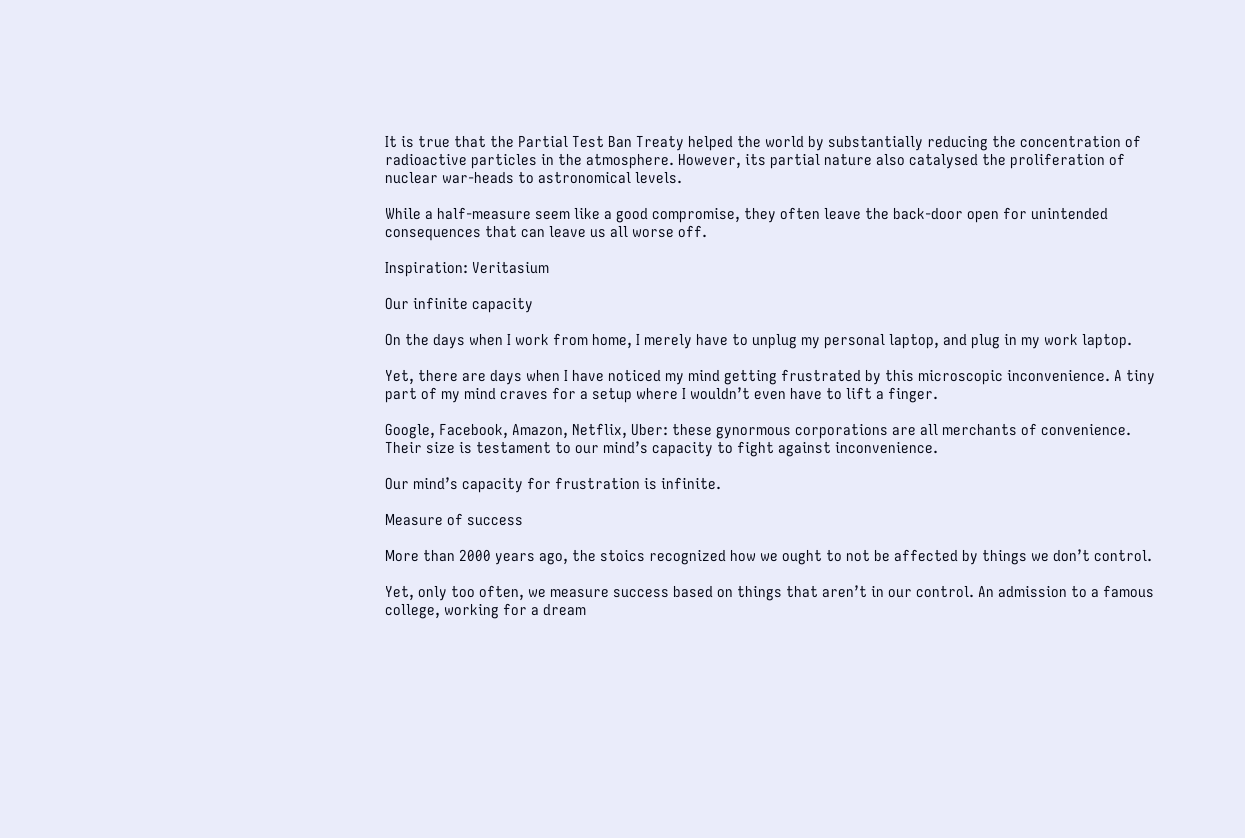It is true that the Partial Test Ban Treaty helped the world by substantially reducing the concentration of radioactive particles in the atmosphere. However, its partial nature also catalysed the proliferation of nuclear war-heads to astronomical levels.

While a half-measure seem like a good compromise, they often leave the back-door open for unintended consequences that can leave us all worse off.

Inspiration: Veritasium

Our infinite capacity

On the days when I work from home, I merely have to unplug my personal laptop, and plug in my work laptop.

Yet, there are days when I have noticed my mind getting frustrated by this microscopic inconvenience. A tiny part of my mind craves for a setup where I wouldn’t even have to lift a finger.

Google, Facebook, Amazon, Netflix, Uber: these gynormous corporations are all merchants of convenience. Their size is testament to our mind’s capacity to fight against inconvenience.

Our mind’s capacity for frustration is infinite.

Measure of success

More than 2000 years ago, the stoics recognized how we ought to not be affected by things we don’t control.

Yet, only too often, we measure success based on things that aren’t in our control. An admission to a famous college, working for a dream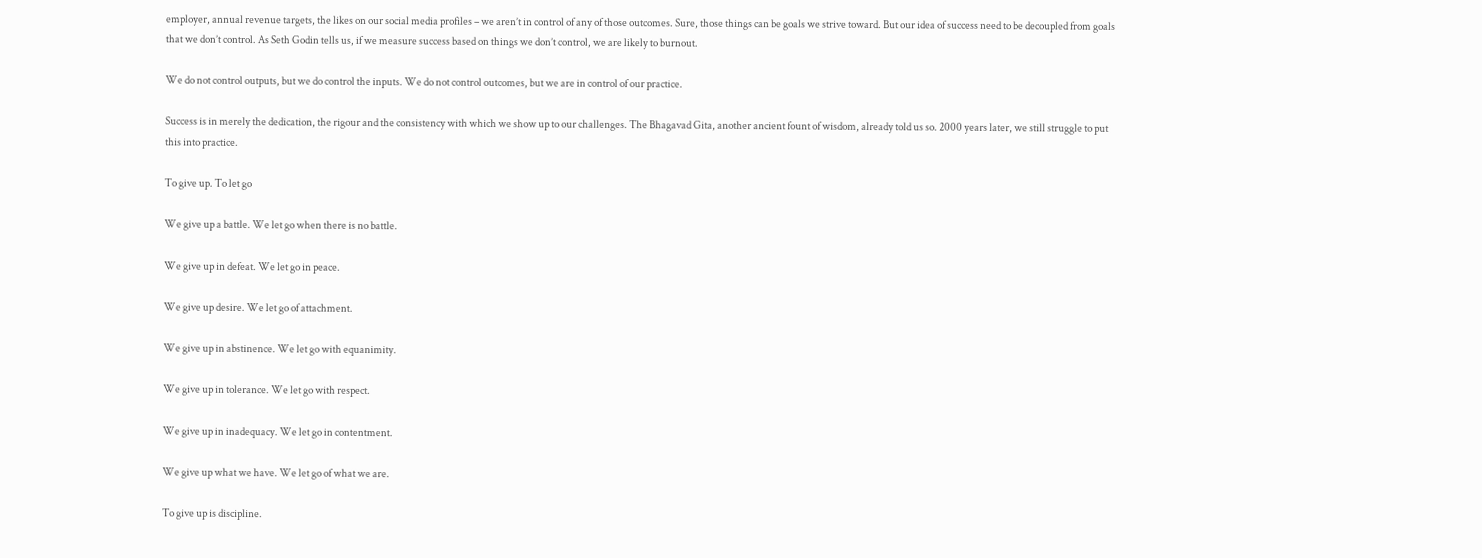employer, annual revenue targets, the likes on our social media profiles – we aren’t in control of any of those outcomes. Sure, those things can be goals we strive toward. But our idea of success need to be decoupled from goals that we don’t control. As Seth Godin tells us, if we measure success based on things we don’t control, we are likely to burnout.

We do not control outputs, but we do control the inputs. We do not control outcomes, but we are in control of our practice.

Success is in merely the dedication, the rigour and the consistency with which we show up to our challenges. The Bhagavad Gita, another ancient fount of wisdom, already told us so. 2000 years later, we still struggle to put this into practice.

To give up. To let go

We give up a battle. We let go when there is no battle.

We give up in defeat. We let go in peace.

We give up desire. We let go of attachment.

We give up in abstinence. We let go with equanimity.

We give up in tolerance. We let go with respect.

We give up in inadequacy. We let go in contentment.

We give up what we have. We let go of what we are.

To give up is discipline.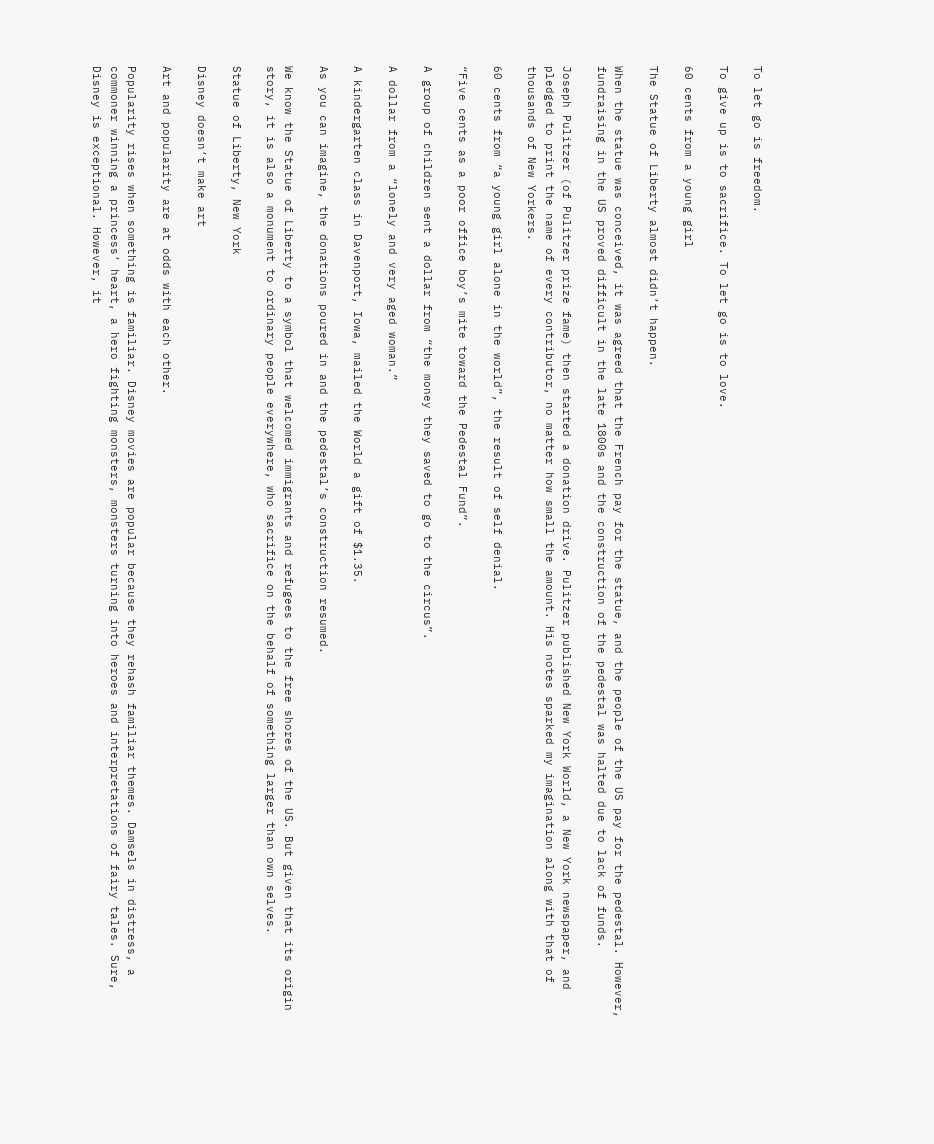To let go is freedom.

To give up is to sacrifice. To let go is to love.

60 cents from a young girl

The Statue of Liberty almost didn’t happen.

When the statue was conceived, it was agreed that the French pay for the statue, and the people of the US pay for the pedestal. However, fundraising in the US proved difficult in the late 1800s and the construction of the pedestal was halted due to lack of funds.

Joseph Pulitzer (of Pulitzer prize fame) then started a donation drive. Pulitzer published New York World, a New York newspaper, and pledged to print the name of every contributor, no matter how small the amount. His notes sparked my imagination along with that of thousands of New Yorkers.

60 cents from “a young girl alone in the world”, the result of self denial.

“Five cents as a poor office boy’s mite toward the Pedestal Fund”.

A group of children sent a dollar from “the money they saved to go to the circus”.

A dollar from a “lonely and very aged woman.”

A kindergarten class in Davenport, Iowa, mailed the World a gift of $1.35.

As you can imagine, the donations poured in and the pedestal’s construction resumed.

We know the Statue of Liberty to a symbol that welcomed immigrants and refugees to the free shores of the US. But given that its origin story, it is also a monument to ordinary people everywhere, who sacrifice on the behalf of something larger than own selves.

Statue of Liberty, New York

Disney doesn’t make art

Art and popularity are at odds with each other.

Popularity rises when something is familiar. Disney movies are popular because they rehash familiar themes. Damsels in distress, a commoner winning a princess’ heart, a hero fighting monsters, monsters turning into heroes and interpretations of fairy tales. Sure, Disney is exceptional. However, it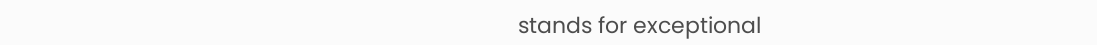stands for exceptional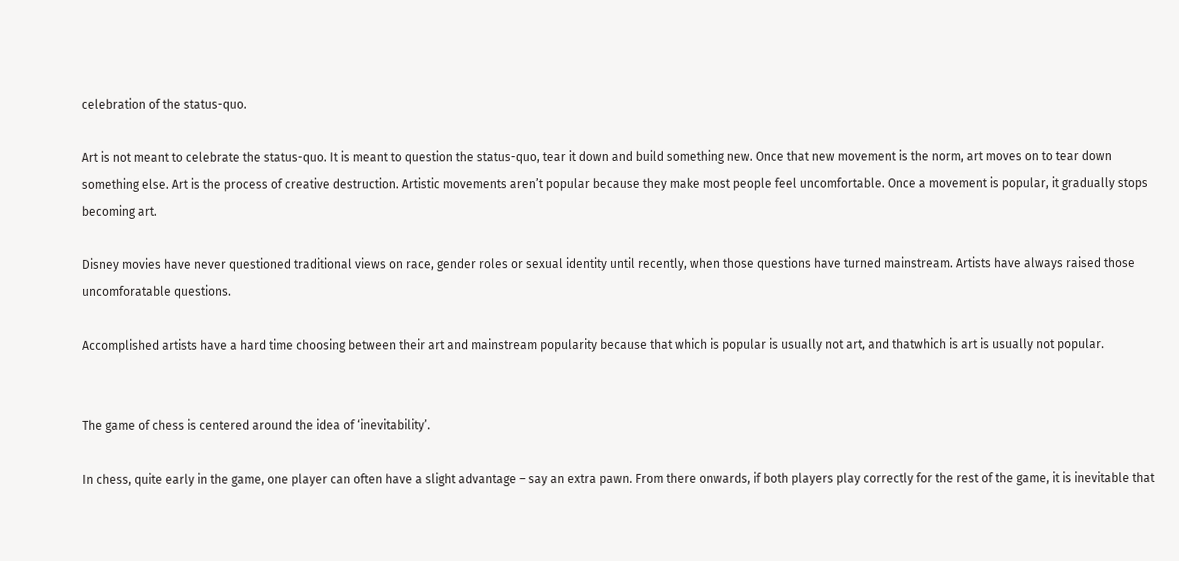celebration of the status-quo.

Art is not meant to celebrate the status-quo. It is meant to question the status-quo, tear it down and build something new. Once that new movement is the norm, art moves on to tear down something else. Art is the process of creative destruction. Artistic movements aren’t popular because they make most people feel uncomfortable. Once a movement is popular, it gradually stops becoming art.

Disney movies have never questioned traditional views on race, gender roles or sexual identity until recently, when those questions have turned mainstream. Artists have always raised those uncomforatable questions.

Accomplished artists have a hard time choosing between their art and mainstream popularity because that which is popular is usually not art, and thatwhich is art is usually not popular.


The game of chess is centered around the idea of ‘inevitability’.

In chess, quite early in the game, one player can often have a slight advantage – say an extra pawn. From there onwards, if both players play correctly for the rest of the game, it is inevitable that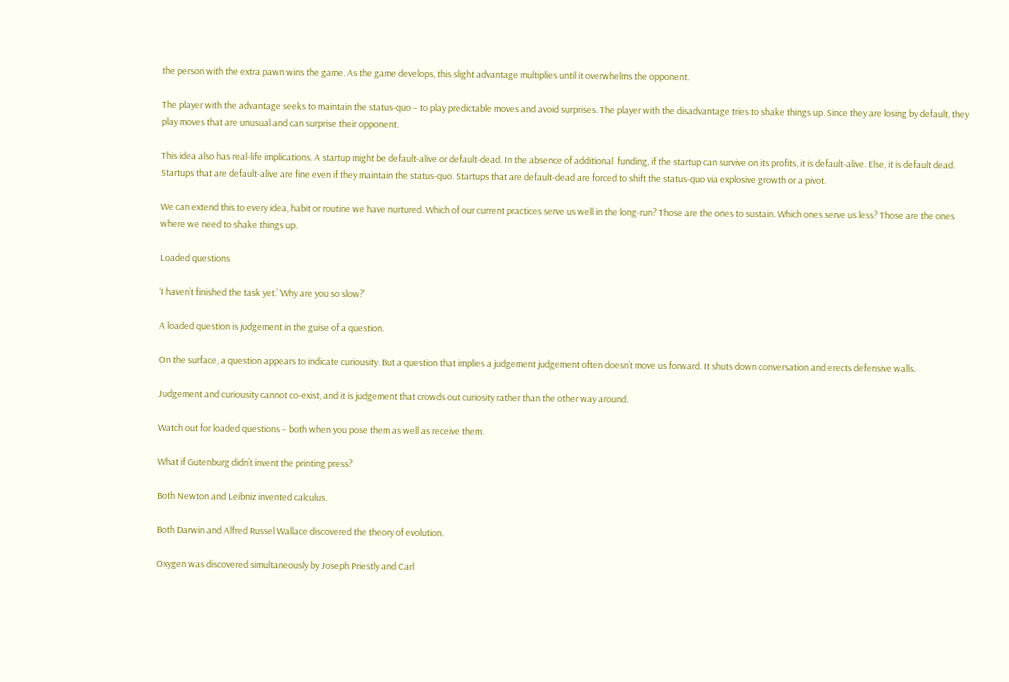the person with the extra pawn wins the game. As the game develops, this slight advantage multiplies until it overwhelms the opponent.

The player with the advantage seeks to maintain the status-quo – to play predictable moves and avoid surprises. The player with the disadvantage tries to shake things up. Since they are losing by default, they play moves that are unusual and can surprise their opponent.

This idea also has real-life implications. A startup might be default-alive or default-dead. In the absence of additional  funding, if the startup can survive on its profits, it is default-alive. Else, it is default dead. Startups that are default-alive are fine even if they maintain the status-quo. Startups that are default-dead are forced to shift the status-quo via explosive growth or a pivot.

We can extend this to every idea, habit or routine we have nurtured. Which of our current practices serve us well in the long-run? Those are the ones to sustain. Which ones serve us less? Those are the ones where we need to shake things up.

Loaded questions

‘I haven’t finished the task yet.’ ‘Why are you so slow?’

A loaded question is judgement in the guise of a question.

On the surface, a question appears to indicate curiousity. But a question that implies a judgement judgement often doesn’t move us forward. It shuts down conversation and erects defensive walls.

Judgement and curiousity cannot co-exist, and it is judgement that crowds out curiosity rather than the other way around.

Watch out for loaded questions – both when you pose them as well as receive them.

What if Gutenburg didn’t invent the printing press?

Both Newton and Leibniz invented calculus.

Both Darwin and Alfred Russel Wallace discovered the theory of evolution.

Oxygen was discovered simultaneously by Joseph Priestly and Carl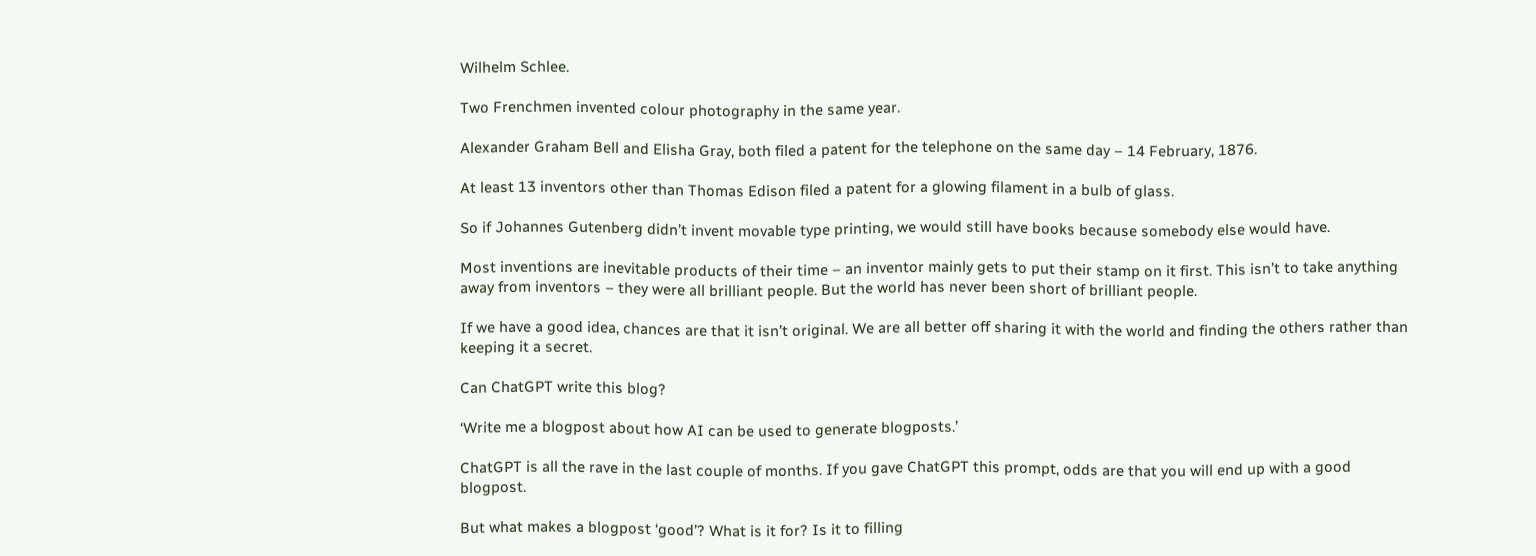Wilhelm Schlee.

Two Frenchmen invented colour photography in the same year.

Alexander Graham Bell and Elisha Gray, both filed a patent for the telephone on the same day – 14 February, 1876.

At least 13 inventors other than Thomas Edison filed a patent for a glowing filament in a bulb of glass.

So if Johannes Gutenberg didn’t invent movable type printing, we would still have books because somebody else would have.

Most inventions are inevitable products of their time – an inventor mainly gets to put their stamp on it first. This isn’t to take anything away from inventors – they were all brilliant people. But the world has never been short of brilliant people.

If we have a good idea, chances are that it isn’t original. We are all better off sharing it with the world and finding the others rather than keeping it a secret.

Can ChatGPT write this blog?

‘Write me a blogpost about how AI can be used to generate blogposts.’

ChatGPT is all the rave in the last couple of months. If you gave ChatGPT this prompt, odds are that you will end up with a good blogpost.

But what makes a blogpost ‘good’? What is it for? Is it to filling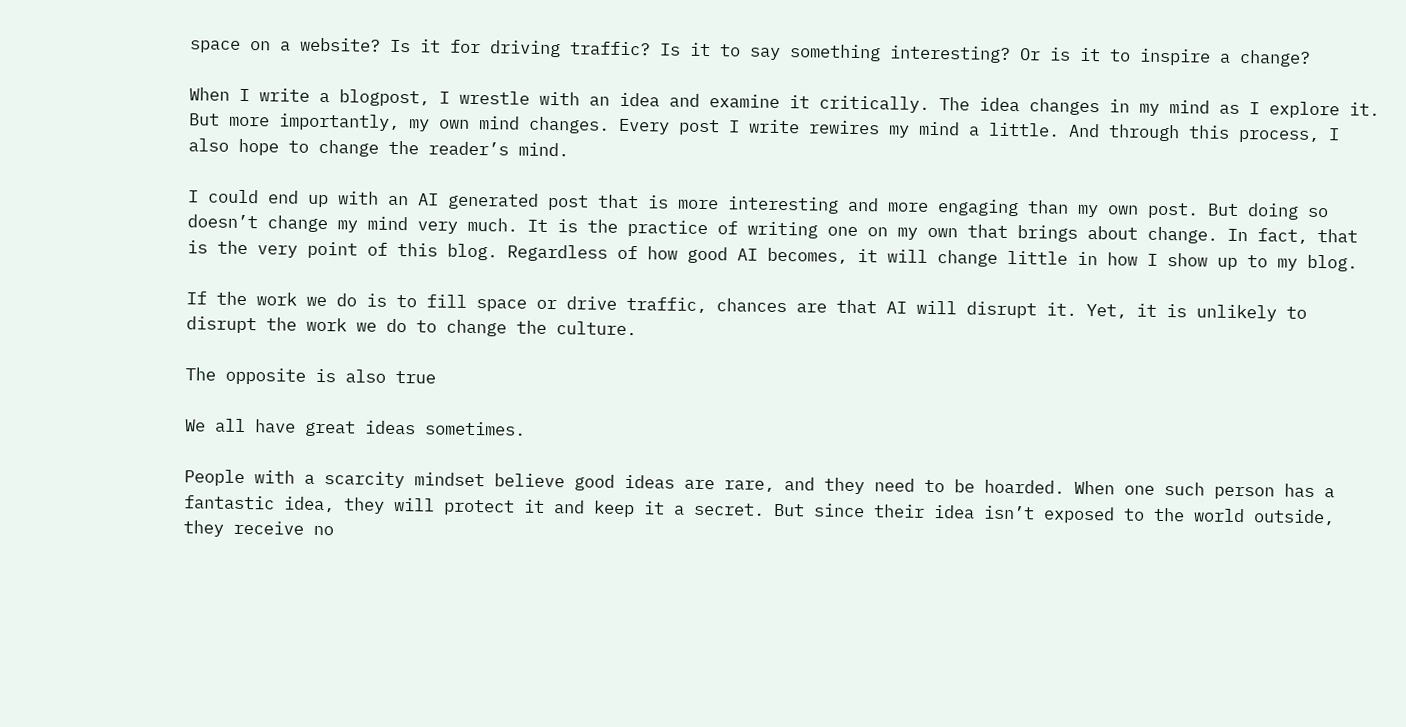space on a website? Is it for driving traffic? Is it to say something interesting? Or is it to inspire a change?

When I write a blogpost, I wrestle with an idea and examine it critically. The idea changes in my mind as I explore it. But more importantly, my own mind changes. Every post I write rewires my mind a little. And through this process, I also hope to change the reader’s mind.

I could end up with an AI generated post that is more interesting and more engaging than my own post. But doing so doesn’t change my mind very much. It is the practice of writing one on my own that brings about change. In fact, that is the very point of this blog. Regardless of how good AI becomes, it will change little in how I show up to my blog.

If the work we do is to fill space or drive traffic, chances are that AI will disrupt it. Yet, it is unlikely to disrupt the work we do to change the culture.

The opposite is also true

We all have great ideas sometimes.

People with a scarcity mindset believe good ideas are rare, and they need to be hoarded. When one such person has a fantastic idea, they will protect it and keep it a secret. But since their idea isn’t exposed to the world outside, they receive no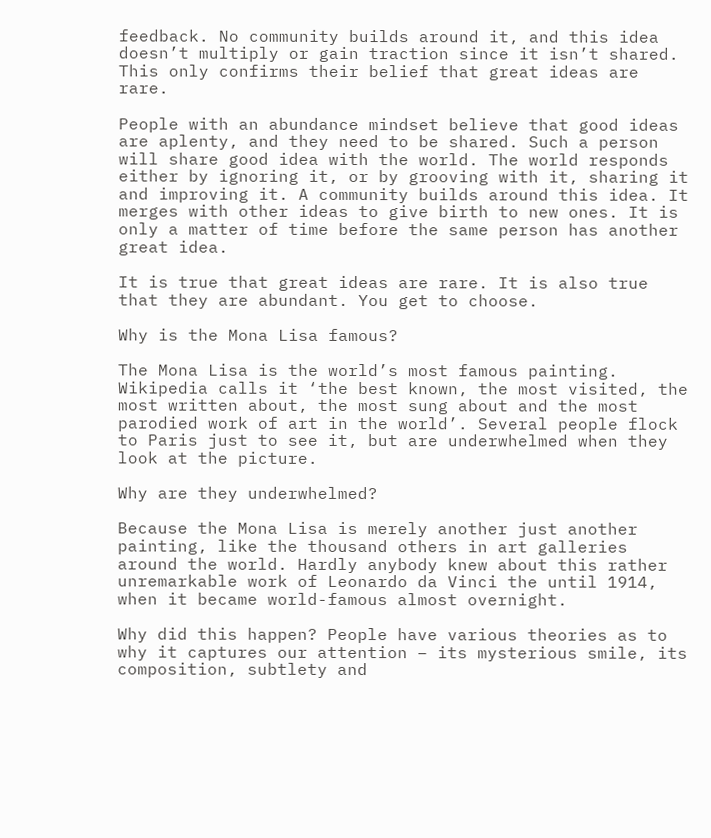feedback. No community builds around it, and this idea doesn’t multiply or gain traction since it isn’t shared. This only confirms their belief that great ideas are rare.

People with an abundance mindset believe that good ideas are aplenty, and they need to be shared. Such a person will share good idea with the world. The world responds either by ignoring it, or by grooving with it, sharing it and improving it. A community builds around this idea. It merges with other ideas to give birth to new ones. It is only a matter of time before the same person has another great idea.

It is true that great ideas are rare. It is also true that they are abundant. You get to choose.

Why is the Mona Lisa famous?

The Mona Lisa is the world’s most famous painting. Wikipedia calls it ‘the best known, the most visited, the most written about, the most sung about and the most parodied work of art in the world’. Several people flock to Paris just to see it, but are underwhelmed when they look at the picture.

Why are they underwhelmed?

Because the Mona Lisa is merely another just another painting, like the thousand others in art galleries around the world. Hardly anybody knew about this rather unremarkable work of Leonardo da Vinci the until 1914, when it became world-famous almost overnight.

Why did this happen? People have various theories as to why it captures our attention – its mysterious smile, its composition, subtlety and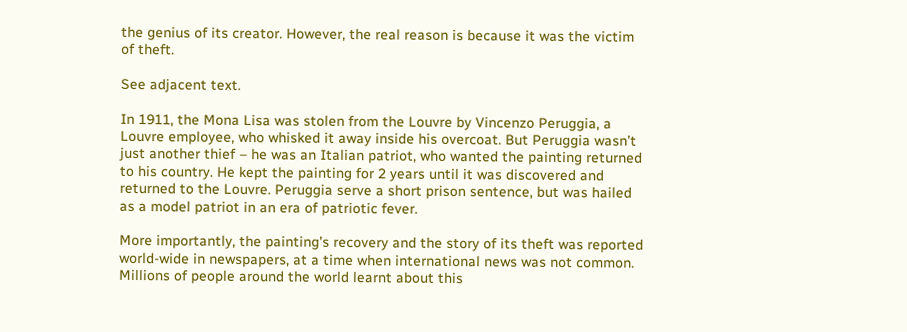the genius of its creator. However, the real reason is because it was the victim of theft.

See adjacent text.

In 1911, the Mona Lisa was stolen from the Louvre by Vincenzo Peruggia, a Louvre employee, who whisked it away inside his overcoat. But Peruggia wasn’t just another thief – he was an Italian patriot, who wanted the painting returned to his country. He kept the painting for 2 years until it was discovered and returned to the Louvre. Peruggia serve a short prison sentence, but was hailed as a model patriot in an era of patriotic fever.

More importantly, the painting’s recovery and the story of its theft was reported world-wide in newspapers, at a time when international news was not common. Millions of people around the world learnt about this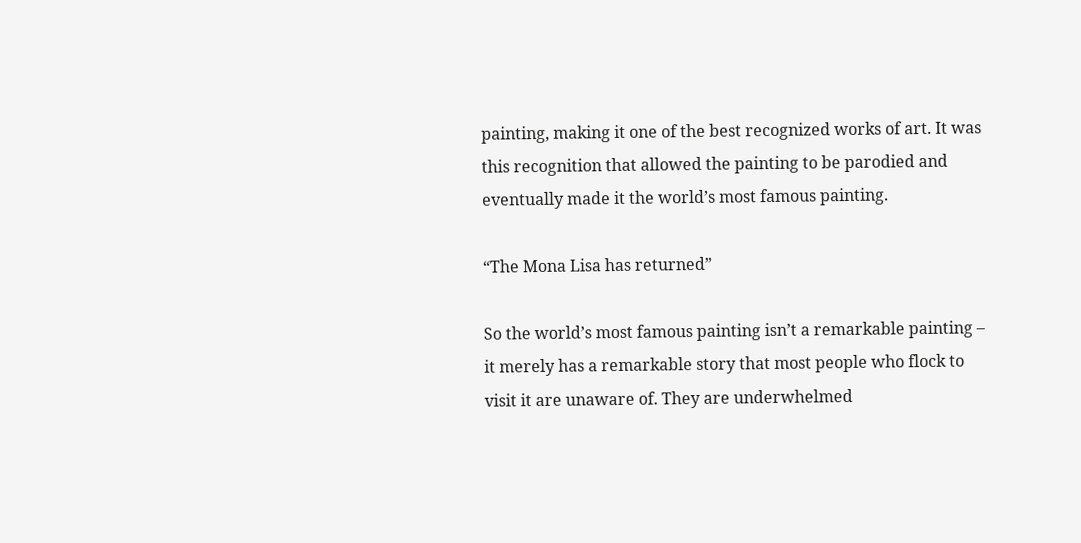painting, making it one of the best recognized works of art. It was this recognition that allowed the painting to be parodied and eventually made it the world’s most famous painting.

“The Mona Lisa has returned”

So the world’s most famous painting isn’t a remarkable painting – it merely has a remarkable story that most people who flock to visit it are unaware of. They are underwhelmed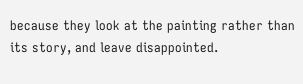because they look at the painting rather than its story, and leave disappointed.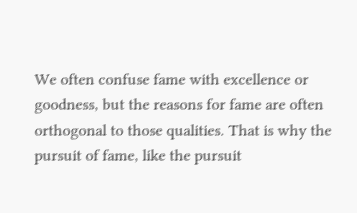We often confuse fame with excellence or goodness, but the reasons for fame are often orthogonal to those qualities. That is why the pursuit of fame, like the pursuit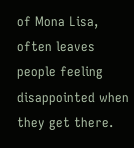of Mona Lisa, often leaves people feeling disappointed when they get there.